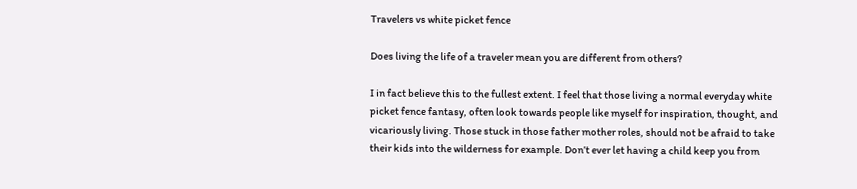Travelers vs white picket fence

Does living the life of a traveler mean you are different from others?

I in fact believe this to the fullest extent. I feel that those living a normal everyday white picket fence fantasy, often look towards people like myself for inspiration, thought, and vicariously living. Those stuck in those father mother roles, should not be afraid to take their kids into the wilderness for example. Don’t ever let having a child keep you from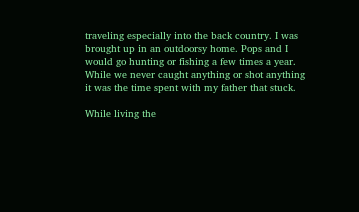traveling especially into the back country. I was brought up in an outdoorsy home. Pops and I would go hunting or fishing a few times a year. While we never caught anything or shot anything it was the time spent with my father that stuck.

While living the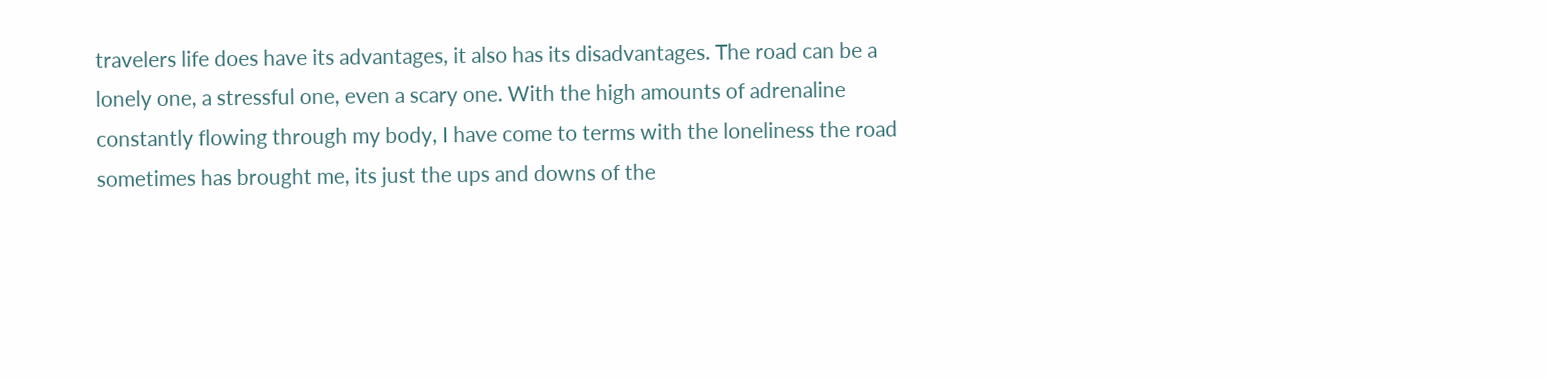travelers life does have its advantages, it also has its disadvantages. The road can be a lonely one, a stressful one, even a scary one. With the high amounts of adrenaline constantly flowing through my body, I have come to terms with the loneliness the road sometimes has brought me, its just the ups and downs of the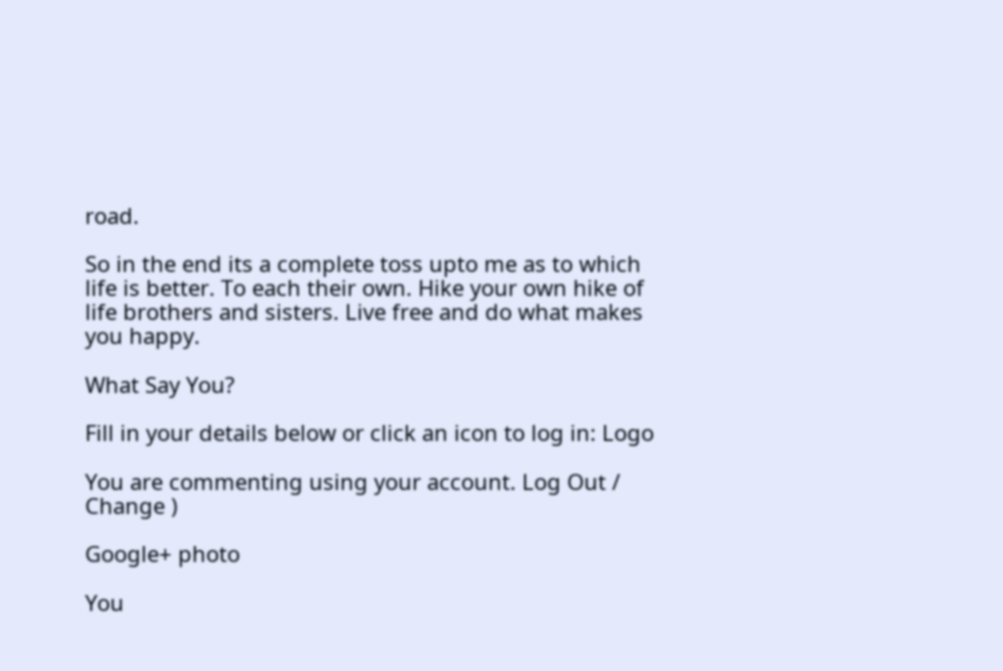road.

So in the end its a complete toss upto me as to which life is better. To each their own. Hike your own hike of life brothers and sisters. Live free and do what makes you happy.

What Say You?

Fill in your details below or click an icon to log in: Logo

You are commenting using your account. Log Out /  Change )

Google+ photo

You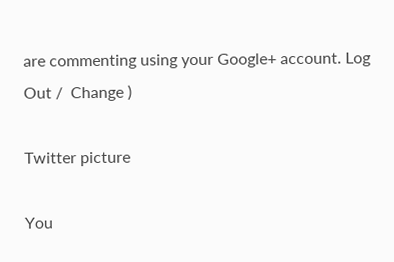are commenting using your Google+ account. Log Out /  Change )

Twitter picture

You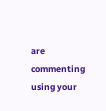are commenting using your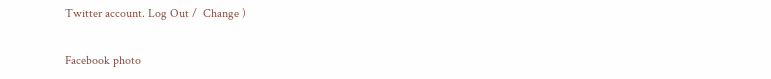Twitter account. Log Out /  Change )

Facebook photo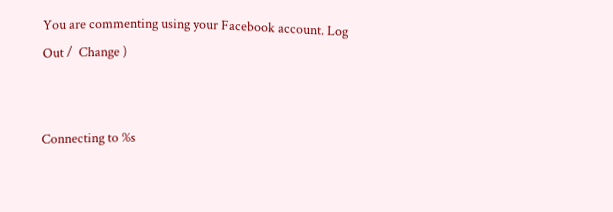You are commenting using your Facebook account. Log Out /  Change )


Connecting to %s